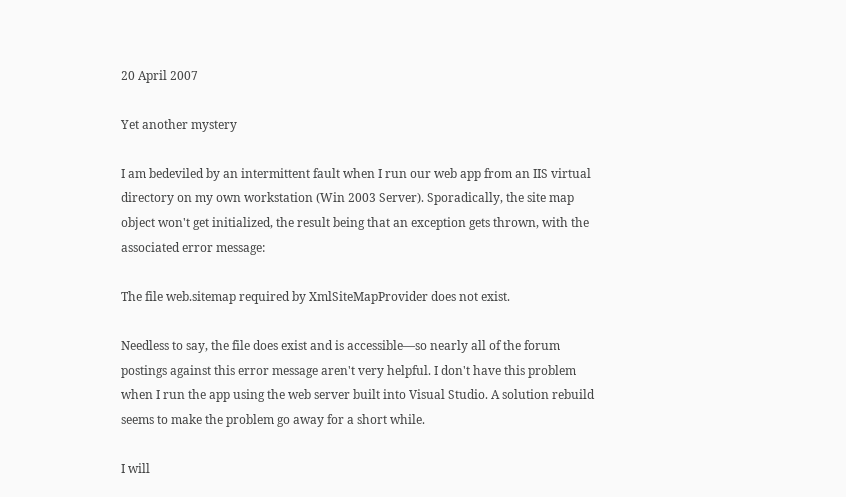20 April 2007

Yet another mystery

I am bedeviled by an intermittent fault when I run our web app from an IIS virtual directory on my own workstation (Win 2003 Server). Sporadically, the site map object won't get initialized, the result being that an exception gets thrown, with the associated error message:

The file web.sitemap required by XmlSiteMapProvider does not exist.

Needless to say, the file does exist and is accessible—so nearly all of the forum postings against this error message aren't very helpful. I don't have this problem when I run the app using the web server built into Visual Studio. A solution rebuild seems to make the problem go away for a short while.

I will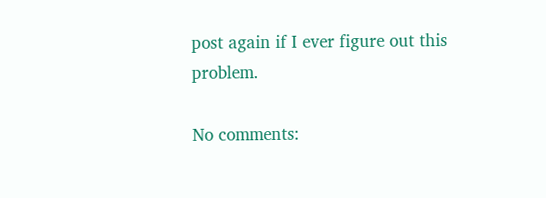post again if I ever figure out this problem.

No comments: